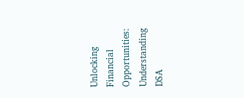Unlocking Financial Opportunities: Understanding DSA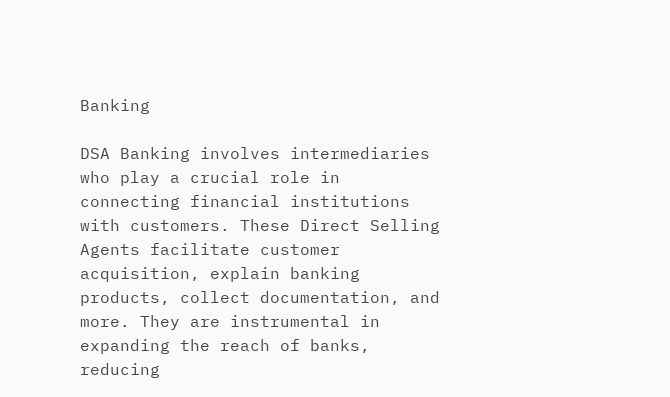Banking

DSA Banking involves intermediaries who play a crucial role in connecting financial institutions with customers. These Direct Selling Agents facilitate customer acquisition, explain banking products, collect documentation, and more. They are instrumental in expanding the reach of banks, reducing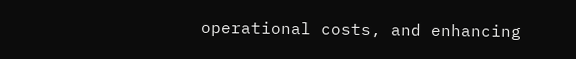operational costs, and enhancing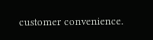customer convenience.